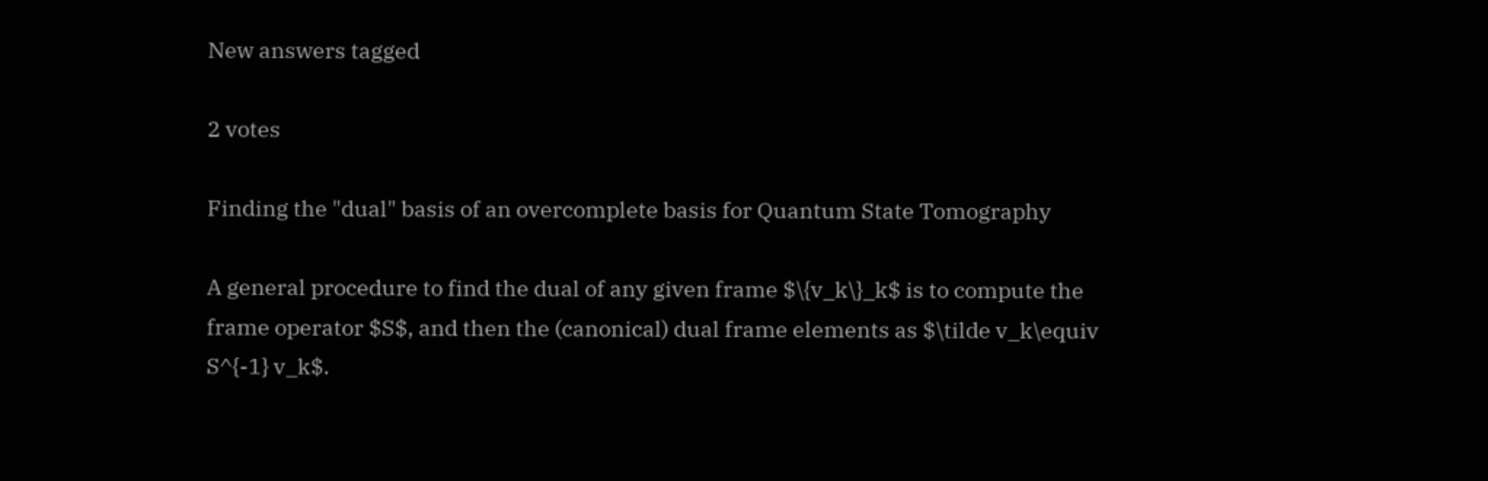New answers tagged

2 votes

Finding the "dual" basis of an overcomplete basis for Quantum State Tomography

A general procedure to find the dual of any given frame $\{v_k\}_k$ is to compute the frame operator $S$, and then the (canonical) dual frame elements as $\tilde v_k\equiv S^{-1} v_k$.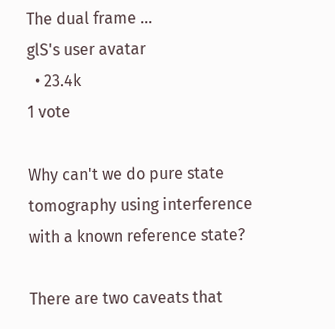The dual frame ...
glS's user avatar
  • 23.4k
1 vote

Why can't we do pure state tomography using interference with a known reference state?

There are two caveats that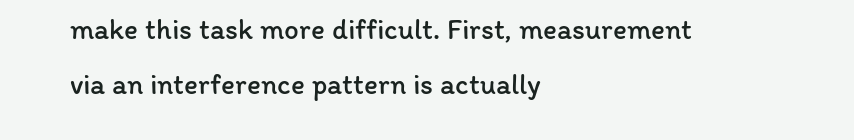make this task more difficult. First, measurement via an interference pattern is actually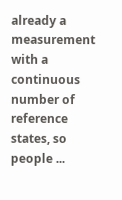already a measurement with a continuous number of reference states, so people ...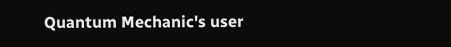Quantum Mechanic's user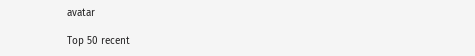avatar

Top 50 recent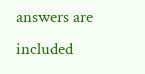answers are included